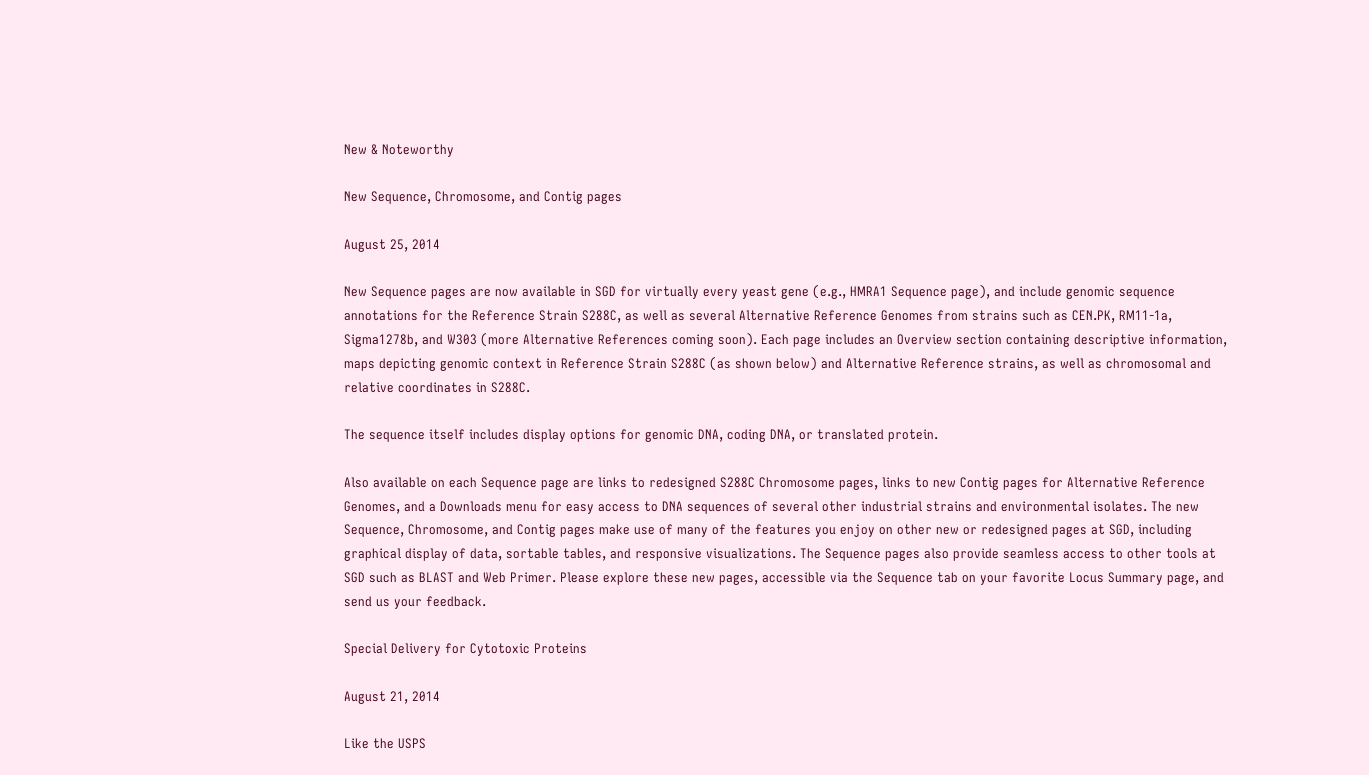New & Noteworthy

New Sequence, Chromosome, and Contig pages

August 25, 2014

New Sequence pages are now available in SGD for virtually every yeast gene (e.g., HMRA1 Sequence page), and include genomic sequence annotations for the Reference Strain S288C, as well as several Alternative Reference Genomes from strains such as CEN.PK, RM11-1a, Sigma1278b, and W303 (more Alternative References coming soon). Each page includes an Overview section containing descriptive information, maps depicting genomic context in Reference Strain S288C (as shown below) and Alternative Reference strains, as well as chromosomal and relative coordinates in S288C.

The sequence itself includes display options for genomic DNA, coding DNA, or translated protein.

Also available on each Sequence page are links to redesigned S288C Chromosome pages, links to new Contig pages for Alternative Reference Genomes, and a Downloads menu for easy access to DNA sequences of several other industrial strains and environmental isolates. The new Sequence, Chromosome, and Contig pages make use of many of the features you enjoy on other new or redesigned pages at SGD, including graphical display of data, sortable tables, and responsive visualizations. The Sequence pages also provide seamless access to other tools at SGD such as BLAST and Web Primer. Please explore these new pages, accessible via the Sequence tab on your favorite Locus Summary page, and send us your feedback.

Special Delivery for Cytotoxic Proteins

August 21, 2014

Like the USPS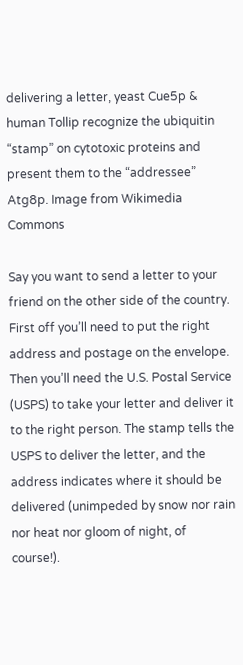delivering a letter, yeast Cue5p & human Tollip recognize the ubiquitin “stamp” on cytotoxic proteins and present them to the “addressee” Atg8p. Image from Wikimedia Commons

Say you want to send a letter to your friend on the other side of the country. First off you’ll need to put the right address and postage on the envelope. Then you’ll need the U.S. Postal Service (USPS) to take your letter and deliver it to the right person. The stamp tells the USPS to deliver the letter, and the address indicates where it should be delivered (unimpeded by snow nor rain nor heat nor gloom of night, of course!).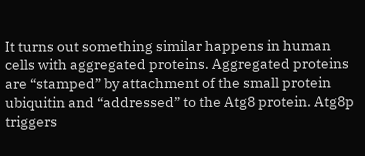It turns out something similar happens in human cells with aggregated proteins. Aggregated proteins are “stamped” by attachment of the small protein ubiquitin and “addressed” to the Atg8 protein. Atg8p triggers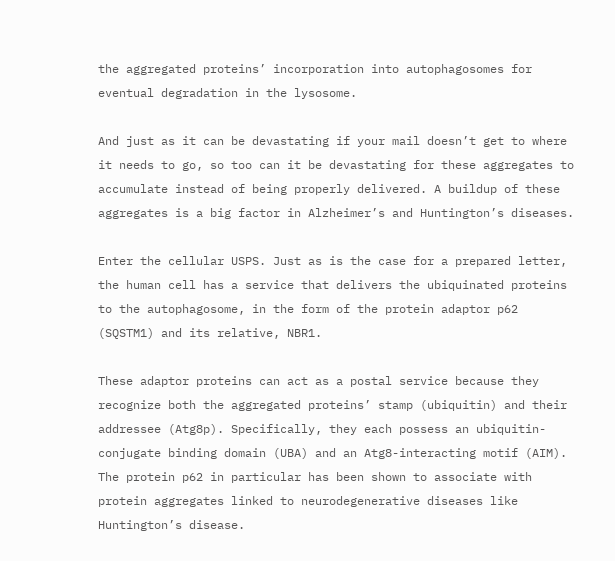the aggregated proteins’ incorporation into autophagosomes for eventual degradation in the lysosome.

And just as it can be devastating if your mail doesn’t get to where it needs to go, so too can it be devastating for these aggregates to accumulate instead of being properly delivered. A buildup of these aggregates is a big factor in Alzheimer’s and Huntington’s diseases.

Enter the cellular USPS. Just as is the case for a prepared letter, the human cell has a service that delivers the ubiquinated proteins to the autophagosome, in the form of the protein adaptor p62 (SQSTM1) and its relative, NBR1.

These adaptor proteins can act as a postal service because they recognize both the aggregated proteins’ stamp (ubiquitin) and their addressee (Atg8p). Specifically, they each possess an ubiquitin-conjugate binding domain (UBA) and an Atg8-interacting motif (AIM). The protein p62 in particular has been shown to associate with protein aggregates linked to neurodegenerative diseases like Huntington’s disease.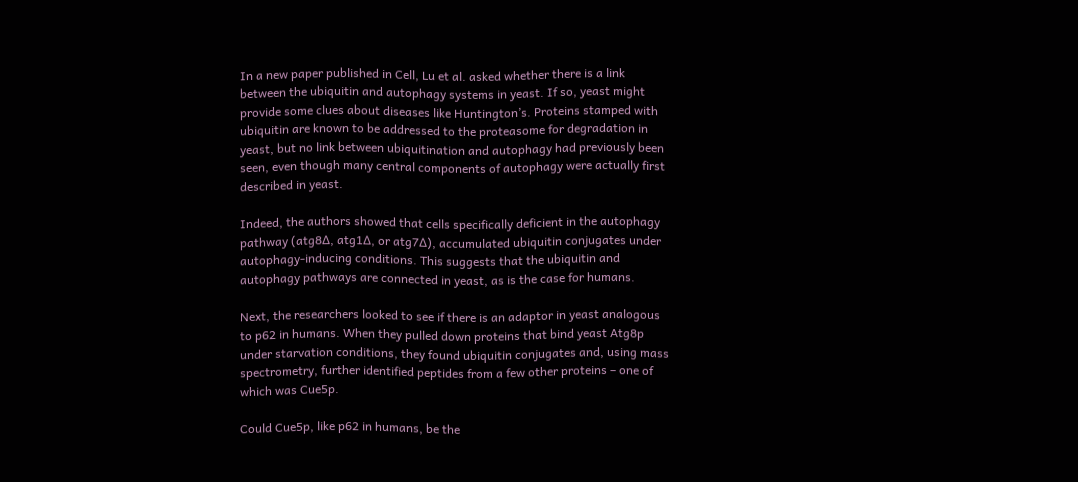In a new paper published in Cell, Lu et al. asked whether there is a link between the ubiquitin and autophagy systems in yeast. If so, yeast might provide some clues about diseases like Huntington’s. Proteins stamped with ubiquitin are known to be addressed to the proteasome for degradation in yeast, but no link between ubiquitination and autophagy had previously been seen, even though many central components of autophagy were actually first described in yeast.

Indeed, the authors showed that cells specifically deficient in the autophagy pathway (atg8∆, atg1∆, or atg7∆), accumulated ubiquitin conjugates under autophagy-inducing conditions. This suggests that the ubiquitin and autophagy pathways are connected in yeast, as is the case for humans.

Next, the researchers looked to see if there is an adaptor in yeast analogous to p62 in humans. When they pulled down proteins that bind yeast Atg8p under starvation conditions, they found ubiquitin conjugates and, using mass spectrometry, further identified peptides from a few other proteins – one of which was Cue5p.

Could Cue5p, like p62 in humans, be the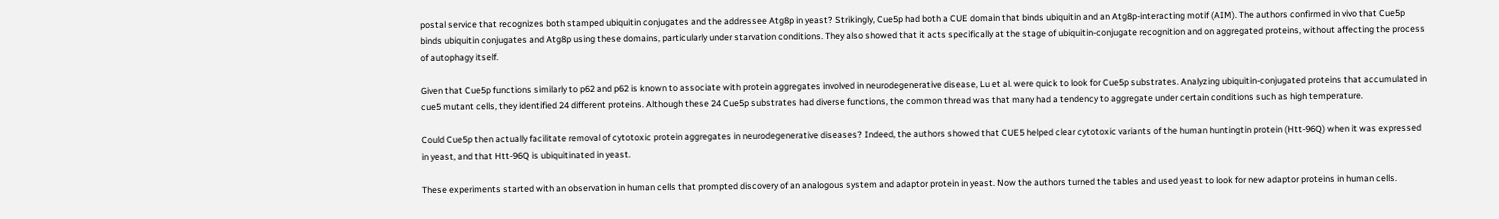postal service that recognizes both stamped ubiquitin conjugates and the addressee Atg8p in yeast? Strikingly, Cue5p had both a CUE domain that binds ubiquitin and an Atg8p-interacting motif (AIM). The authors confirmed in vivo that Cue5p binds ubiquitin conjugates and Atg8p using these domains, particularly under starvation conditions. They also showed that it acts specifically at the stage of ubiquitin-conjugate recognition and on aggregated proteins, without affecting the process of autophagy itself.

Given that Cue5p functions similarly to p62 and p62 is known to associate with protein aggregates involved in neurodegenerative disease, Lu et al. were quick to look for Cue5p substrates. Analyzing ubiquitin-conjugated proteins that accumulated in cue5 mutant cells, they identified 24 different proteins. Although these 24 Cue5p substrates had diverse functions, the common thread was that many had a tendency to aggregate under certain conditions such as high temperature.

Could Cue5p then actually facilitate removal of cytotoxic protein aggregates in neurodegenerative diseases? Indeed, the authors showed that CUE5 helped clear cytotoxic variants of the human huntingtin protein (Htt-96Q) when it was expressed in yeast, and that Htt-96Q is ubiquitinated in yeast.

These experiments started with an observation in human cells that prompted discovery of an analogous system and adaptor protein in yeast. Now the authors turned the tables and used yeast to look for new adaptor proteins in human cells.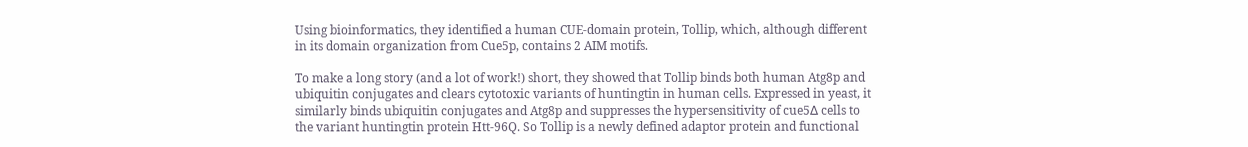Using bioinformatics, they identified a human CUE-domain protein, Tollip, which, although different in its domain organization from Cue5p, contains 2 AIM motifs.

To make a long story (and a lot of work!) short, they showed that Tollip binds both human Atg8p and ubiquitin conjugates and clears cytotoxic variants of huntingtin in human cells. Expressed in yeast, it similarly binds ubiquitin conjugates and Atg8p and suppresses the hypersensitivity of cue5∆ cells to the variant huntingtin protein Htt-96Q. So Tollip is a newly defined adaptor protein and functional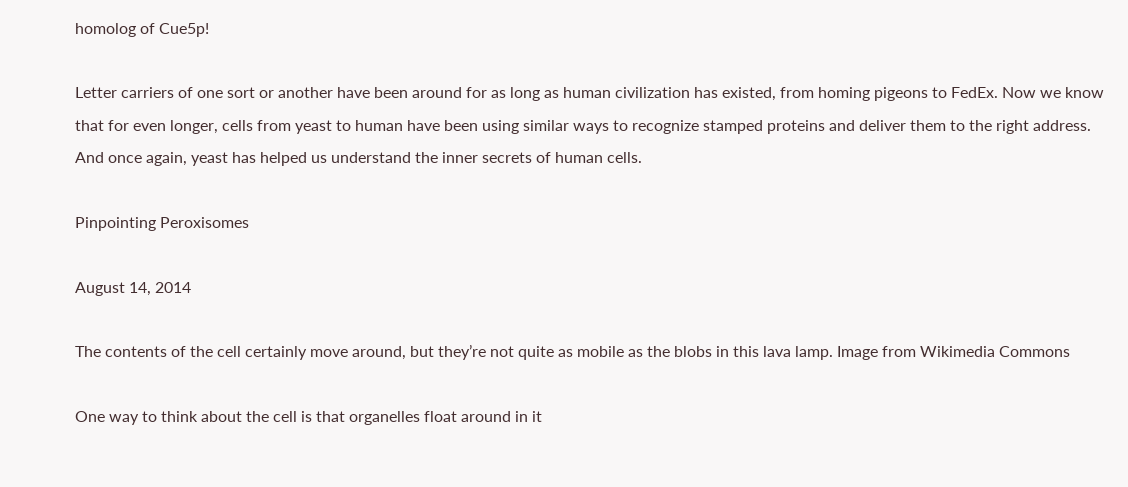homolog of Cue5p!

Letter carriers of one sort or another have been around for as long as human civilization has existed, from homing pigeons to FedEx. Now we know that for even longer, cells from yeast to human have been using similar ways to recognize stamped proteins and deliver them to the right address. And once again, yeast has helped us understand the inner secrets of human cells.

Pinpointing Peroxisomes

August 14, 2014

The contents of the cell certainly move around, but they’re not quite as mobile as the blobs in this lava lamp. Image from Wikimedia Commons

One way to think about the cell is that organelles float around in it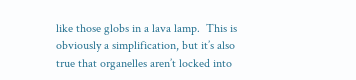like those globs in a lava lamp.  This is obviously a simplification, but it’s also true that organelles aren’t locked into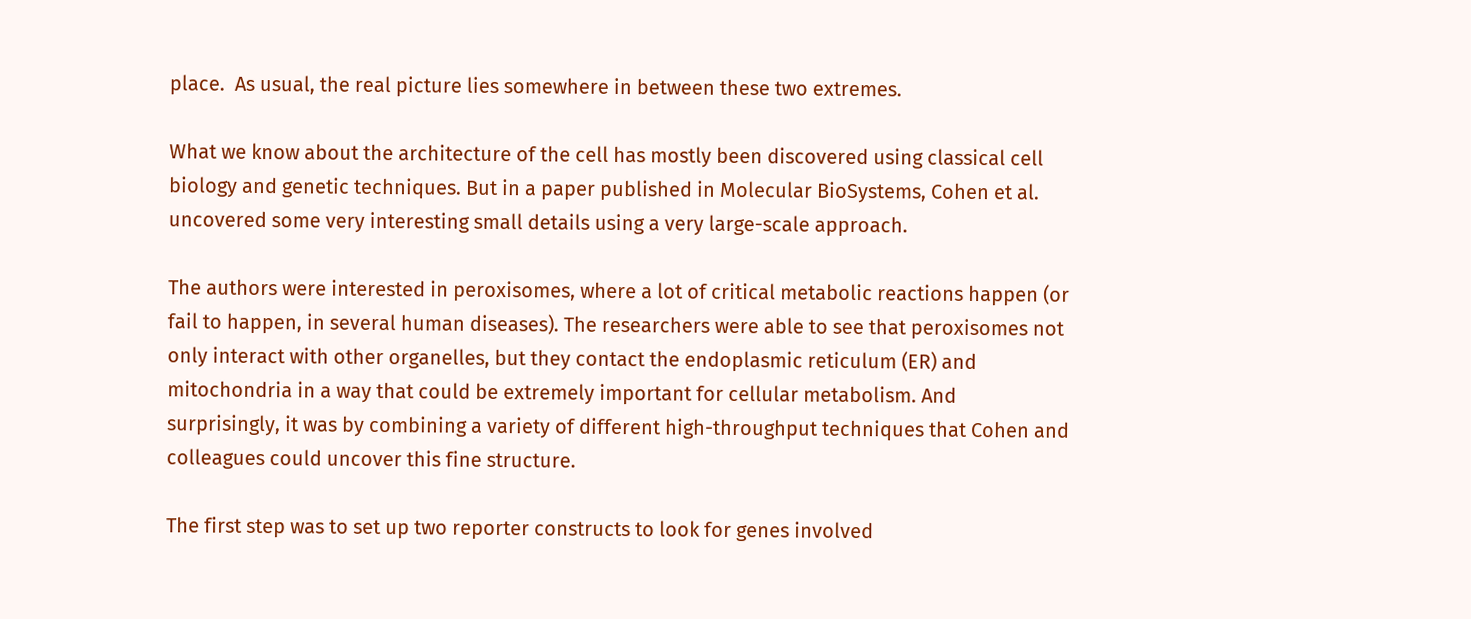place.  As usual, the real picture lies somewhere in between these two extremes.

What we know about the architecture of the cell has mostly been discovered using classical cell biology and genetic techniques. But in a paper published in Molecular BioSystems, Cohen et al. uncovered some very interesting small details using a very large-scale approach.

The authors were interested in peroxisomes, where a lot of critical metabolic reactions happen (or fail to happen, in several human diseases). The researchers were able to see that peroxisomes not only interact with other organelles, but they contact the endoplasmic reticulum (ER) and mitochondria in a way that could be extremely important for cellular metabolism. And surprisingly, it was by combining a variety of different high-throughput techniques that Cohen and colleagues could uncover this fine structure.

The first step was to set up two reporter constructs to look for genes involved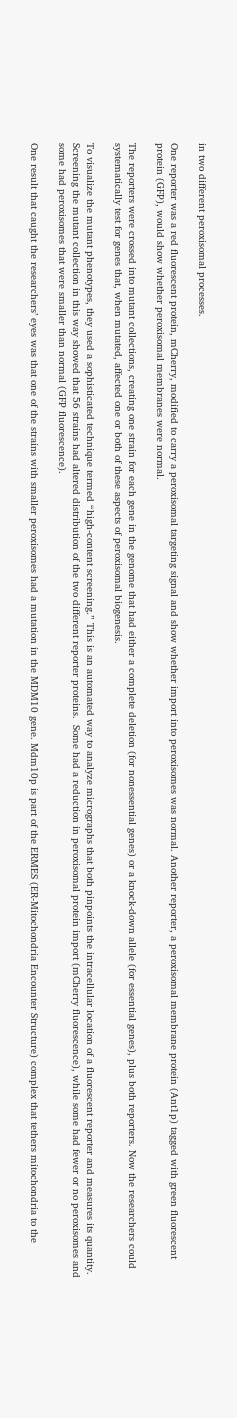in two different peroxisomal processes.

One reporter was a red fluorescent protein, mCherry, modified to carry a peroxisomal targeting signal and show whether import into peroxisomes was normal. Another reporter, a peroxisomal membrane protein (Ant1p) tagged with green fluorescent protein (GFP), would show whether peroxisomal membranes were normal.

The reporters were crossed into mutant collections, creating one strain for each gene in the genome that had either a complete deletion (for nonessential genes) or a knock-down allele (for essential genes), plus both reporters. Now the researchers could systematically test for genes that, when mutated, affected one or both of these aspects of peroxisomal biogenesis.

To visualize the mutant phenotypes, they used a sophisticated technique termed “high-content screening.” This is an automated way to analyze micrographs that both pinpoints the intracellular location of a fluorescent reporter and measures its quantity. Screening the mutant collection in this way showed that 56 strains had altered distribution of the two different reporter proteins.  Some had a reduction in peroxisomal protein import (mCherry fluorescence), while some had fewer or no peroxisomes and some had peroxisomes that were smaller than normal (GFP fluorescence).

One result that caught the researchers’ eyes was that one of the strains with smaller peroxisomes had a mutation in the MDM10 gene. Mdm10p is part of the ERMES (ER-Mitochondria Encounter Structure) complex that tethers mitochondria to the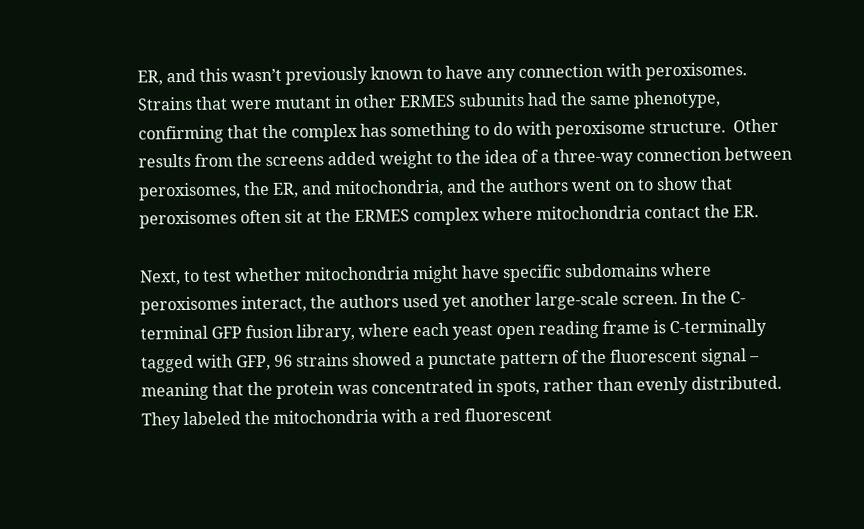ER, and this wasn’t previously known to have any connection with peroxisomes. Strains that were mutant in other ERMES subunits had the same phenotype, confirming that the complex has something to do with peroxisome structure.  Other results from the screens added weight to the idea of a three-way connection between peroxisomes, the ER, and mitochondria, and the authors went on to show that peroxisomes often sit at the ERMES complex where mitochondria contact the ER.

Next, to test whether mitochondria might have specific subdomains where peroxisomes interact, the authors used yet another large-scale screen. In the C-terminal GFP fusion library, where each yeast open reading frame is C-terminally tagged with GFP, 96 strains showed a punctate pattern of the fluorescent signal – meaning that the protein was concentrated in spots, rather than evenly distributed.  They labeled the mitochondria with a red fluorescent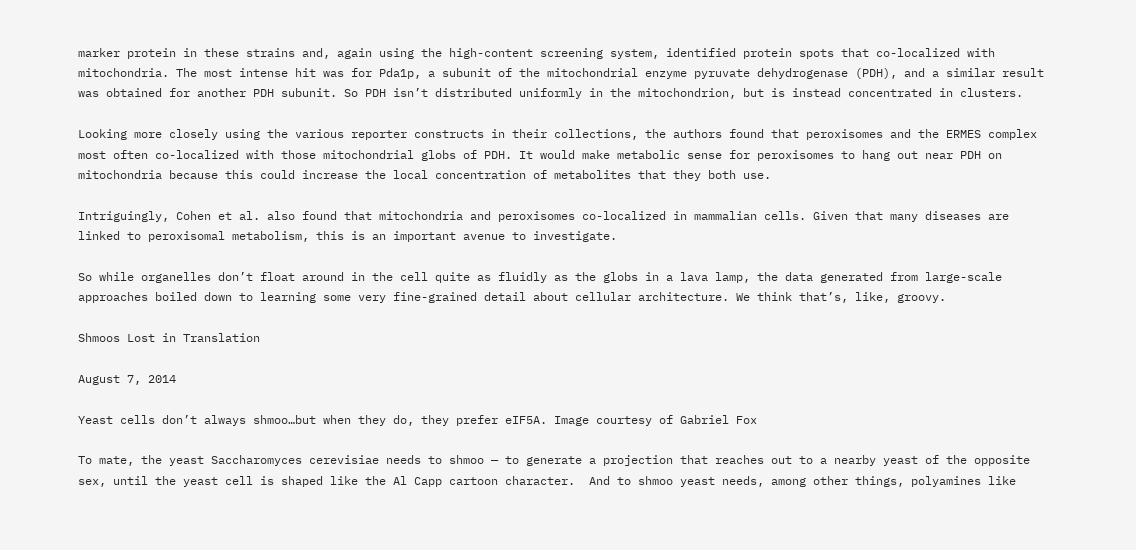marker protein in these strains and, again using the high-content screening system, identified protein spots that co-localized with mitochondria. The most intense hit was for Pda1p, a subunit of the mitochondrial enzyme pyruvate dehydrogenase (PDH), and a similar result was obtained for another PDH subunit. So PDH isn’t distributed uniformly in the mitochondrion, but is instead concentrated in clusters.

Looking more closely using the various reporter constructs in their collections, the authors found that peroxisomes and the ERMES complex most often co-localized with those mitochondrial globs of PDH. It would make metabolic sense for peroxisomes to hang out near PDH on mitochondria because this could increase the local concentration of metabolites that they both use.

Intriguingly, Cohen et al. also found that mitochondria and peroxisomes co-localized in mammalian cells. Given that many diseases are linked to peroxisomal metabolism, this is an important avenue to investigate.

So while organelles don’t float around in the cell quite as fluidly as the globs in a lava lamp, the data generated from large-scale approaches boiled down to learning some very fine-grained detail about cellular architecture. We think that’s, like, groovy.

Shmoos Lost in Translation

August 7, 2014

Yeast cells don’t always shmoo…but when they do, they prefer eIF5A. Image courtesy of Gabriel Fox

To mate, the yeast Saccharomyces cerevisiae needs to shmoo — to generate a projection that reaches out to a nearby yeast of the opposite sex, until the yeast cell is shaped like the Al Capp cartoon character.  And to shmoo yeast needs, among other things, polyamines like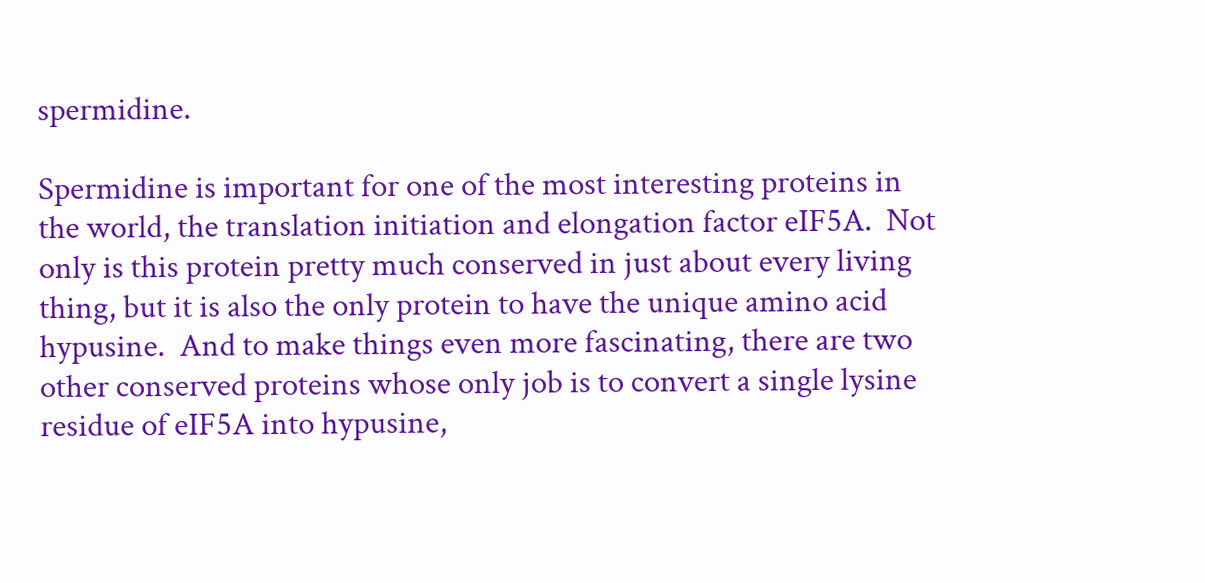spermidine.

Spermidine is important for one of the most interesting proteins in the world, the translation initiation and elongation factor eIF5A.  Not only is this protein pretty much conserved in just about every living thing, but it is also the only protein to have the unique amino acid hypusine.  And to make things even more fascinating, there are two other conserved proteins whose only job is to convert a single lysine residue of eIF5A into hypusine,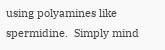using polyamines like spermidine.  Simply mind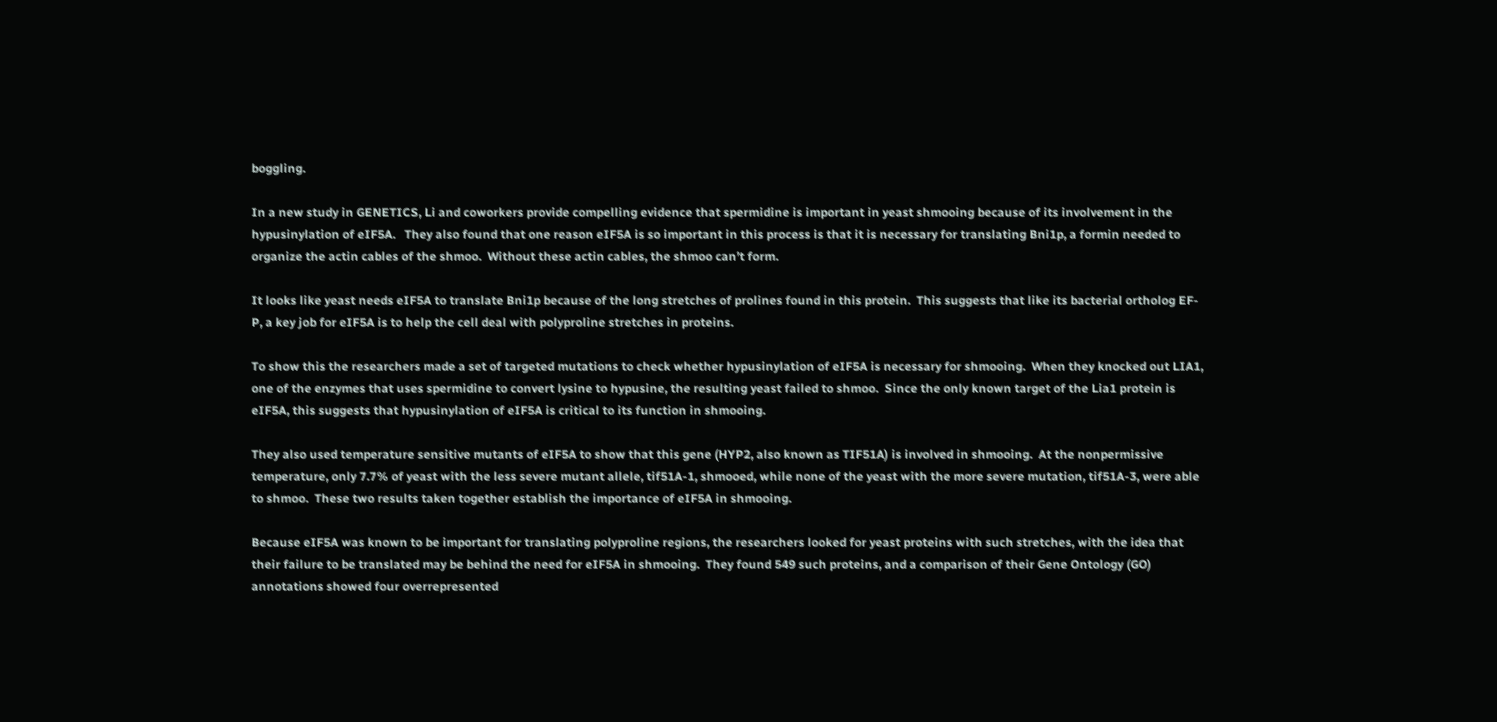boggling.

In a new study in GENETICS, Li and coworkers provide compelling evidence that spermidine is important in yeast shmooing because of its involvement in the hypusinylation of eIF5A.   They also found that one reason eIF5A is so important in this process is that it is necessary for translating Bni1p, a formin needed to organize the actin cables of the shmoo.  Without these actin cables, the shmoo can’t form.

It looks like yeast needs eIF5A to translate Bni1p because of the long stretches of prolines found in this protein.  This suggests that like its bacterial ortholog EF-P, a key job for eIF5A is to help the cell deal with polyproline stretches in proteins.

To show this the researchers made a set of targeted mutations to check whether hypusinylation of eIF5A is necessary for shmooing.  When they knocked out LIA1, one of the enzymes that uses spermidine to convert lysine to hypusine, the resulting yeast failed to shmoo.  Since the only known target of the Lia1 protein is eIF5A, this suggests that hypusinylation of eIF5A is critical to its function in shmooing.

They also used temperature sensitive mutants of eIF5A to show that this gene (HYP2, also known as TIF51A) is involved in shmooing.  At the nonpermissive temperature, only 7.7% of yeast with the less severe mutant allele, tif51A-1, shmooed, while none of the yeast with the more severe mutation, tif51A-3, were able to shmoo.  These two results taken together establish the importance of eIF5A in shmooing.

Because eIF5A was known to be important for translating polyproline regions, the researchers looked for yeast proteins with such stretches, with the idea that their failure to be translated may be behind the need for eIF5A in shmooing.  They found 549 such proteins, and a comparison of their Gene Ontology (GO) annotations showed four overrepresented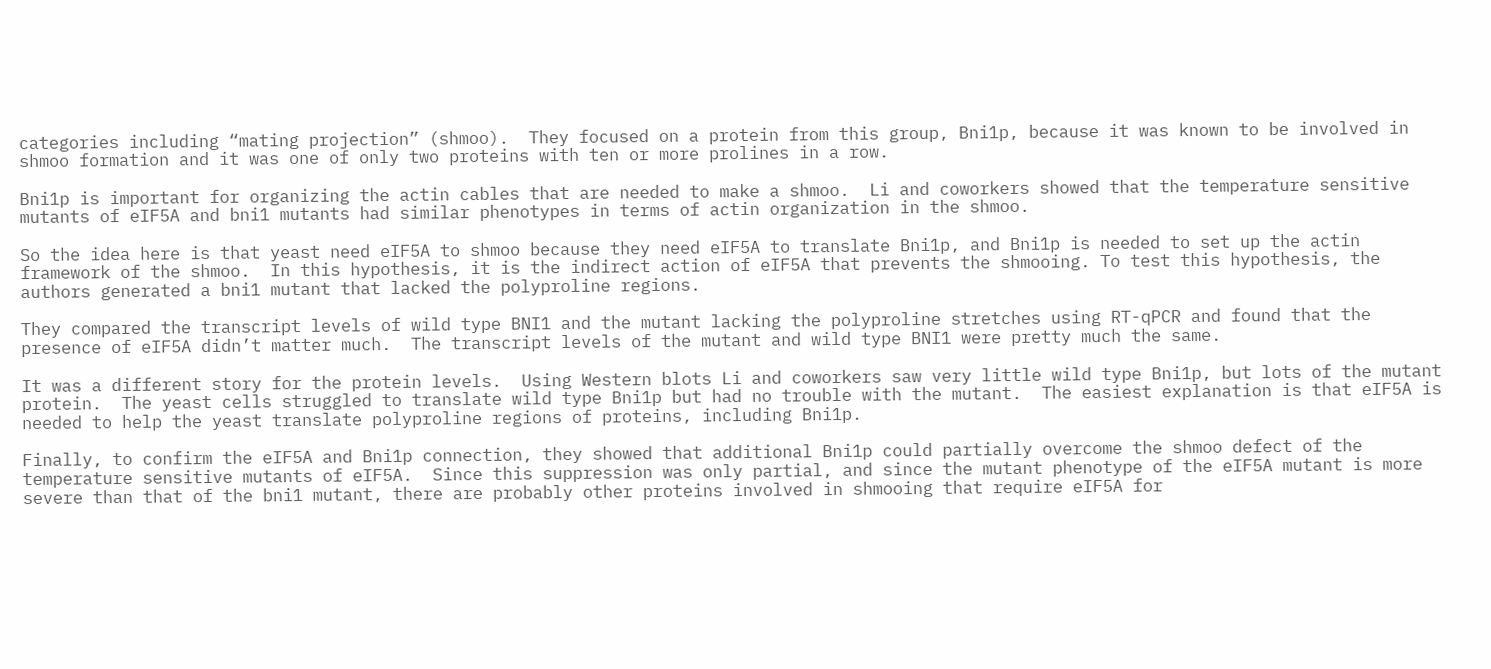categories including “mating projection” (shmoo).  They focused on a protein from this group, Bni1p, because it was known to be involved in shmoo formation and it was one of only two proteins with ten or more prolines in a row.

Bni1p is important for organizing the actin cables that are needed to make a shmoo.  Li and coworkers showed that the temperature sensitive mutants of eIF5A and bni1 mutants had similar phenotypes in terms of actin organization in the shmoo.

So the idea here is that yeast need eIF5A to shmoo because they need eIF5A to translate Bni1p, and Bni1p is needed to set up the actin framework of the shmoo.  In this hypothesis, it is the indirect action of eIF5A that prevents the shmooing. To test this hypothesis, the authors generated a bni1 mutant that lacked the polyproline regions.

They compared the transcript levels of wild type BNI1 and the mutant lacking the polyproline stretches using RT-qPCR and found that the presence of eIF5A didn’t matter much.  The transcript levels of the mutant and wild type BNI1 were pretty much the same.

It was a different story for the protein levels.  Using Western blots Li and coworkers saw very little wild type Bni1p, but lots of the mutant protein.  The yeast cells struggled to translate wild type Bni1p but had no trouble with the mutant.  The easiest explanation is that eIF5A is needed to help the yeast translate polyproline regions of proteins, including Bni1p.

Finally, to confirm the eIF5A and Bni1p connection, they showed that additional Bni1p could partially overcome the shmoo defect of the temperature sensitive mutants of eIF5A.  Since this suppression was only partial, and since the mutant phenotype of the eIF5A mutant is more severe than that of the bni1 mutant, there are probably other proteins involved in shmooing that require eIF5A for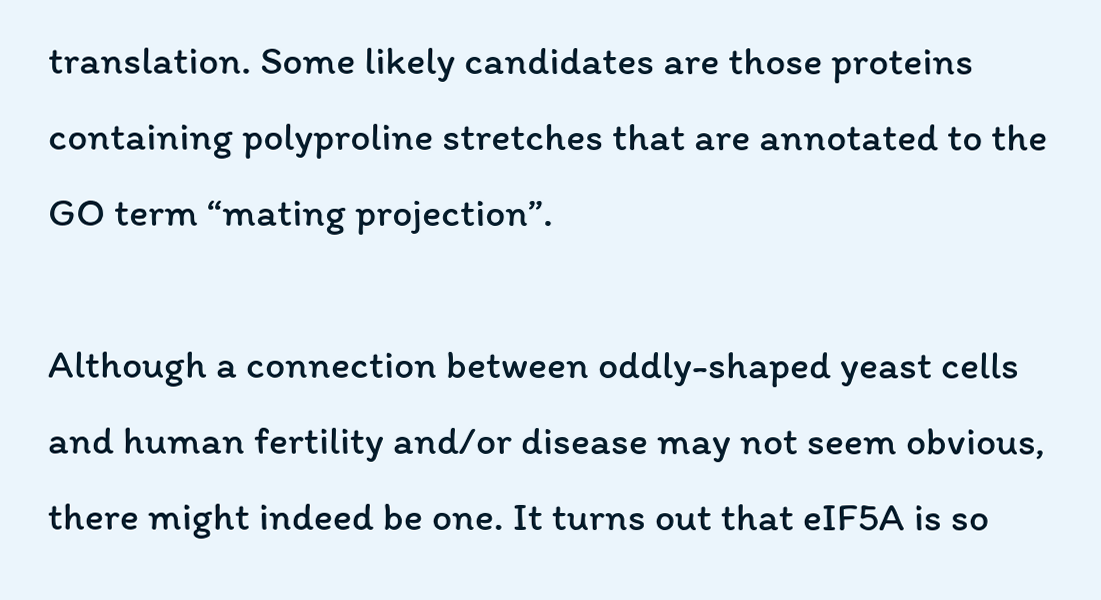translation. Some likely candidates are those proteins containing polyproline stretches that are annotated to the GO term “mating projection”.

Although a connection between oddly-shaped yeast cells and human fertility and/or disease may not seem obvious, there might indeed be one. It turns out that eIF5A is so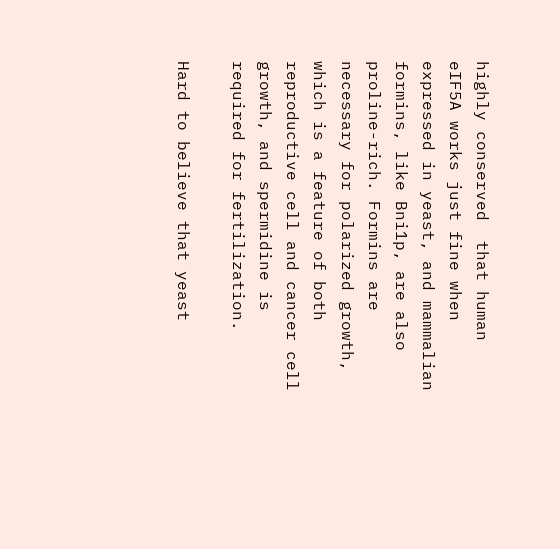highly conserved  that human eIF5A works just fine when expressed in yeast, and mammalian formins, like Bni1p, are also proline-rich. Formins are necessary for polarized growth, which is a feature of both reproductive cell and cancer cell growth, and spermidine is required for fertilization.

Hard to believe that yeast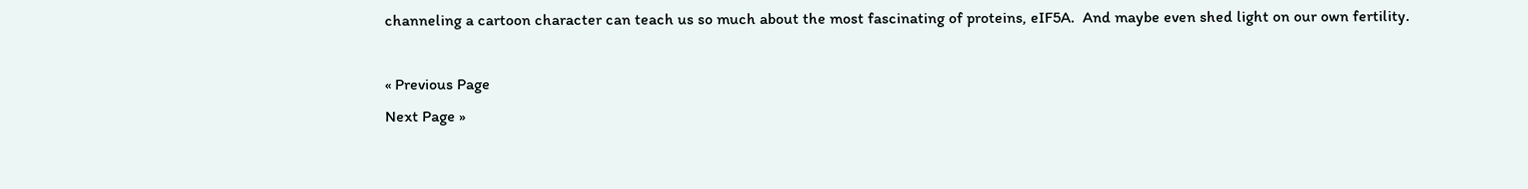channeling a cartoon character can teach us so much about the most fascinating of proteins, eIF5A.  And maybe even shed light on our own fertility.

« Previous Page
Next Page »